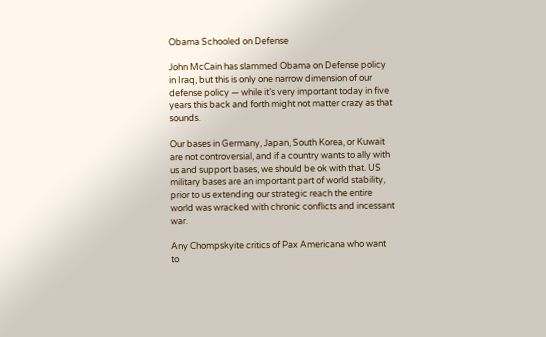Obama Schooled on Defense

John McCain has slammed Obama on Defense policy in Iraq, but this is only one narrow dimension of our defense policy — while it’s very important today in five years this back and forth might not matter crazy as that sounds.

Our bases in Germany, Japan, South Korea, or Kuwait are not controversial, and if a country wants to ally with us and support bases, we should be ok with that. US military bases are an important part of world stability, prior to us extending our strategic reach the entire world was wracked with chronic conflicts and incessant war.

Any Chompskyite critics of Pax Americana who want to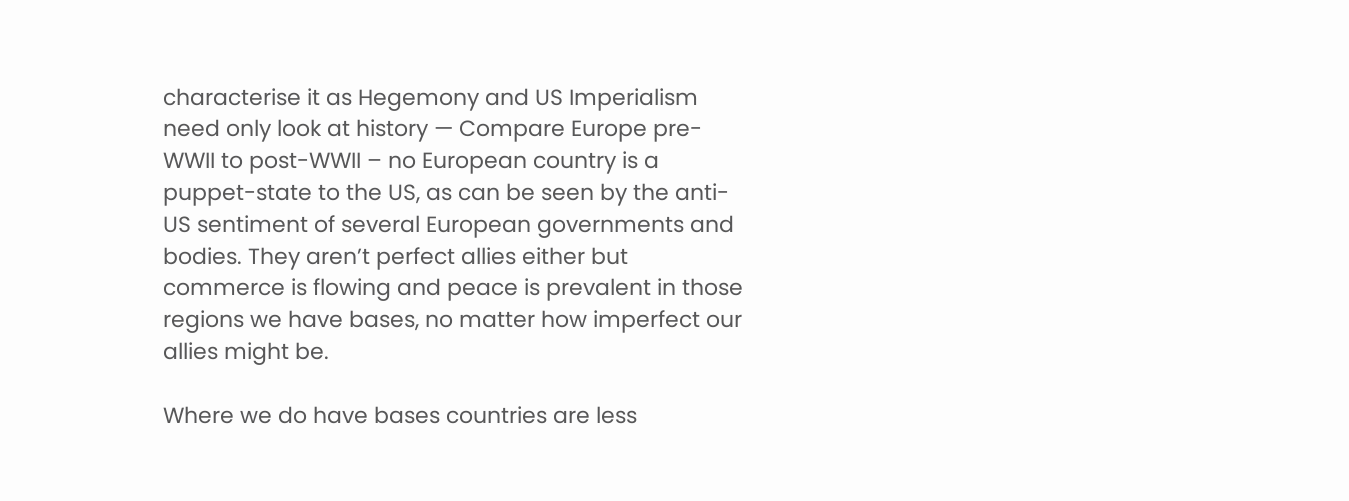characterise it as Hegemony and US Imperialism need only look at history — Compare Europe pre-WWII to post-WWII – no European country is a puppet-state to the US, as can be seen by the anti-US sentiment of several European governments and bodies. They aren’t perfect allies either but commerce is flowing and peace is prevalent in those regions we have bases, no matter how imperfect our allies might be.

Where we do have bases countries are less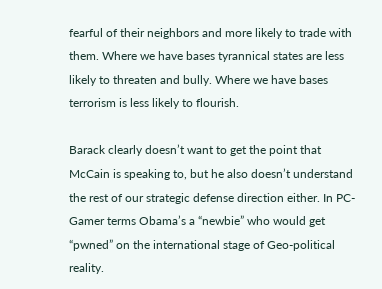fearful of their neighbors and more likely to trade with them. Where we have bases tyrannical states are less likely to threaten and bully. Where we have bases terrorism is less likely to flourish.

Barack clearly doesn’t want to get the point that McCain is speaking to, but he also doesn’t understand the rest of our strategic defense direction either. In PC-Gamer terms Obama’s a “newbie” who would get “pwned” on the international stage of Geo-political reality.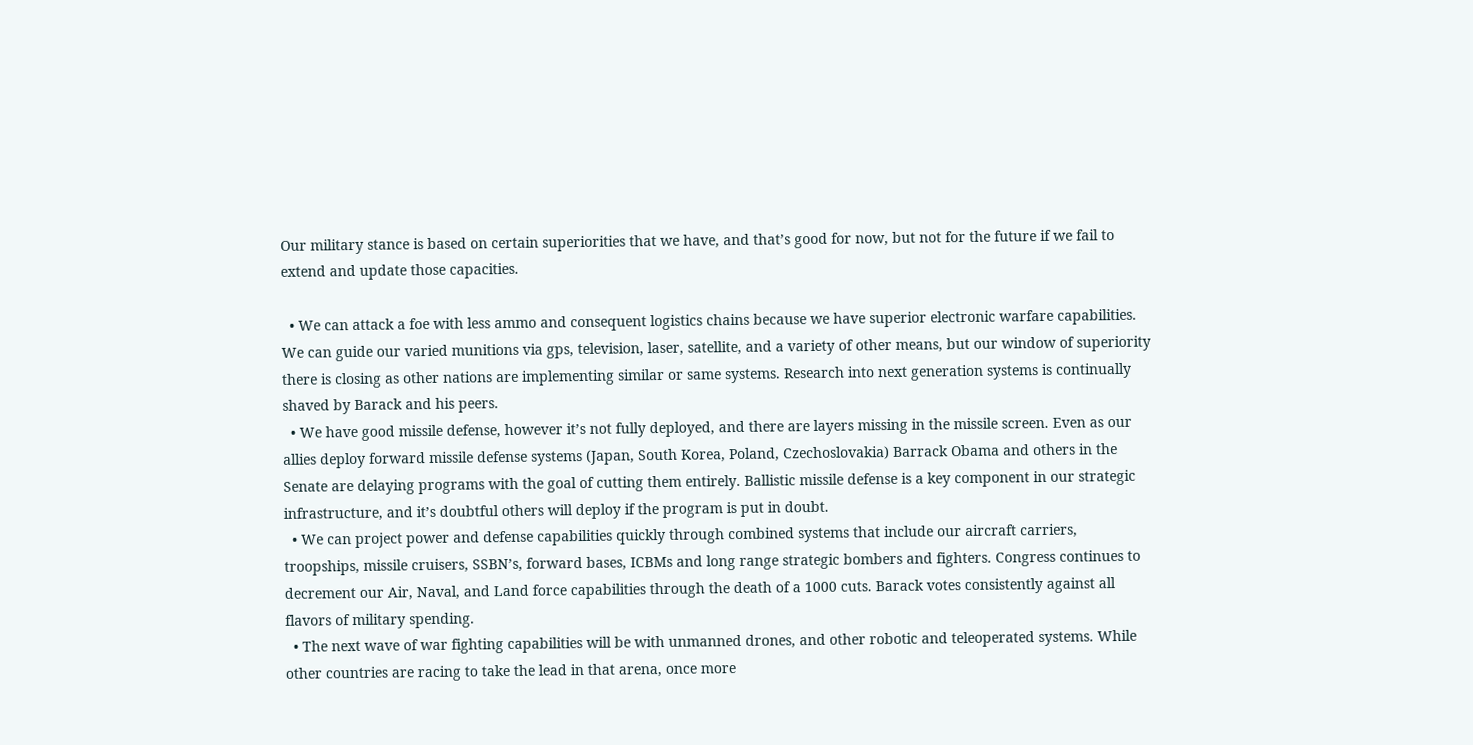Our military stance is based on certain superiorities that we have, and that’s good for now, but not for the future if we fail to extend and update those capacities.

  • We can attack a foe with less ammo and consequent logistics chains because we have superior electronic warfare capabilities. We can guide our varied munitions via gps, television, laser, satellite, and a variety of other means, but our window of superiority there is closing as other nations are implementing similar or same systems. Research into next generation systems is continually shaved by Barack and his peers.
  • We have good missile defense, however it’s not fully deployed, and there are layers missing in the missile screen. Even as our allies deploy forward missile defense systems (Japan, South Korea, Poland, Czechoslovakia) Barrack Obama and others in the Senate are delaying programs with the goal of cutting them entirely. Ballistic missile defense is a key component in our strategic infrastructure, and it’s doubtful others will deploy if the program is put in doubt.
  • We can project power and defense capabilities quickly through combined systems that include our aircraft carriers, troopships, missile cruisers, SSBN’s, forward bases, ICBMs and long range strategic bombers and fighters. Congress continues to decrement our Air, Naval, and Land force capabilities through the death of a 1000 cuts. Barack votes consistently against all flavors of military spending.
  • The next wave of war fighting capabilities will be with unmanned drones, and other robotic and teleoperated systems. While other countries are racing to take the lead in that arena, once more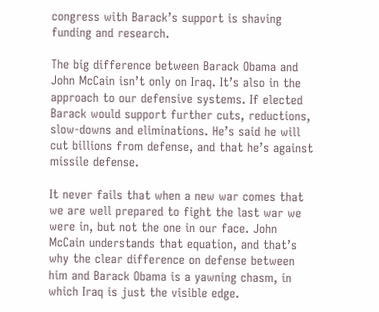congress with Barack’s support is shaving funding and research.

The big difference between Barack Obama and John McCain isn’t only on Iraq. It’s also in the approach to our defensive systems. If elected Barack would support further cuts, reductions, slow-downs and eliminations. He’s said he will cut billions from defense, and that he’s against missile defense.

It never fails that when a new war comes that we are well prepared to fight the last war we were in, but not the one in our face. John McCain understands that equation, and that’s why the clear difference on defense between him and Barack Obama is a yawning chasm, in which Iraq is just the visible edge.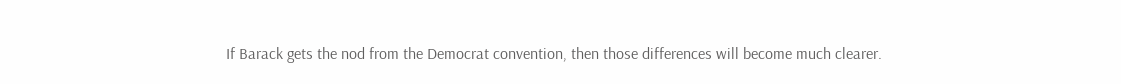If Barack gets the nod from the Democrat convention, then those differences will become much clearer.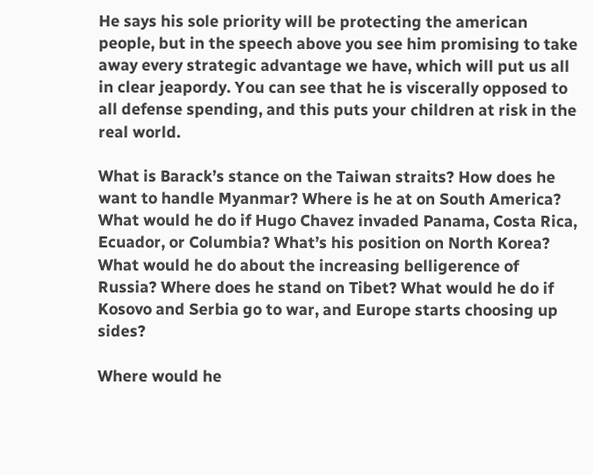He says his sole priority will be protecting the american people, but in the speech above you see him promising to take away every strategic advantage we have, which will put us all in clear jeapordy. You can see that he is viscerally opposed to all defense spending, and this puts your children at risk in the real world.

What is Barack’s stance on the Taiwan straits? How does he want to handle Myanmar? Where is he at on South America? What would he do if Hugo Chavez invaded Panama, Costa Rica, Ecuador, or Columbia? What’s his position on North Korea? What would he do about the increasing belligerence of Russia? Where does he stand on Tibet? What would he do if Kosovo and Serbia go to war, and Europe starts choosing up sides?

Where would he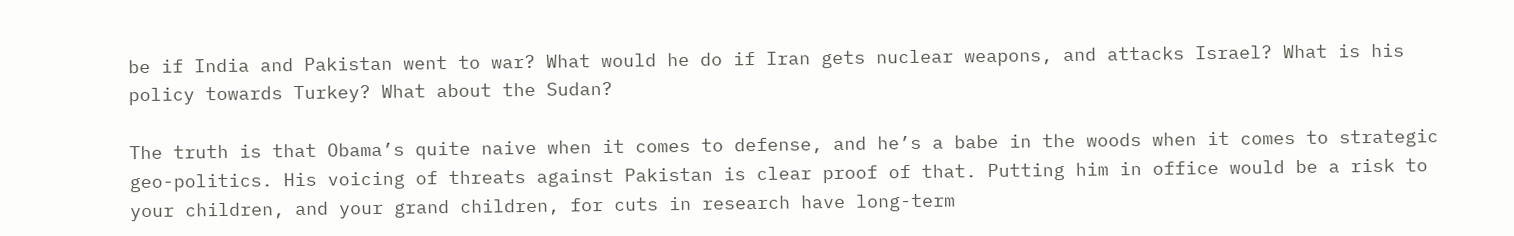be if India and Pakistan went to war? What would he do if Iran gets nuclear weapons, and attacks Israel? What is his policy towards Turkey? What about the Sudan?

The truth is that Obama’s quite naive when it comes to defense, and he’s a babe in the woods when it comes to strategic geo-politics. His voicing of threats against Pakistan is clear proof of that. Putting him in office would be a risk to your children, and your grand children, for cuts in research have long-term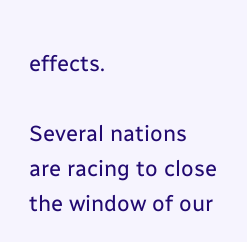effects.

Several nations are racing to close the window of our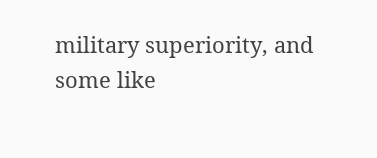military superiority, and some like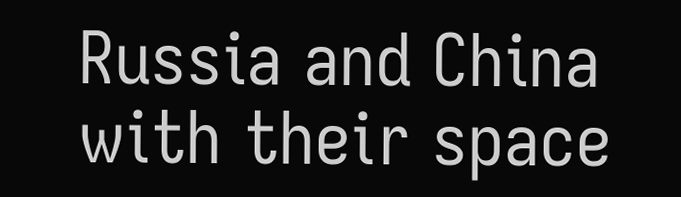Russia and China with their space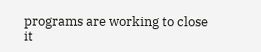programs are working to close it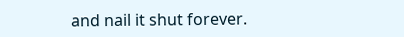and nail it shut forever.